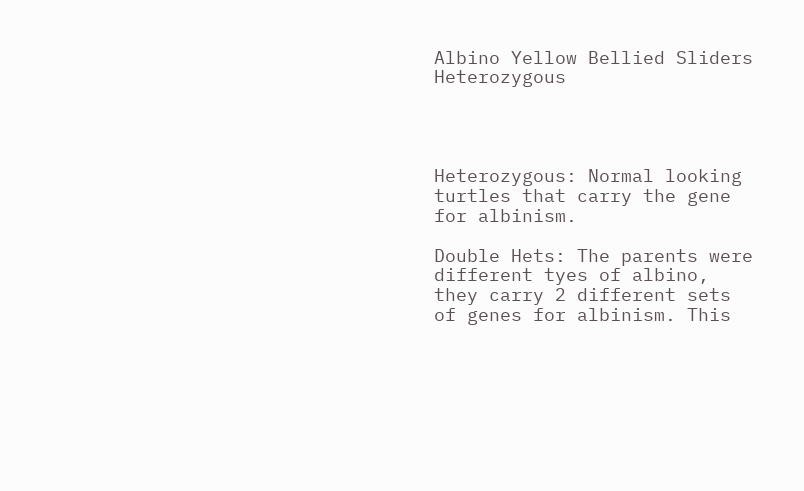Albino Yellow Bellied Sliders Heterozygous




Heterozygous: Normal looking turtles that carry the gene for albinism.

Double Hets: The parents were different tyes of albino, they carry 2 different sets of genes for albinism. This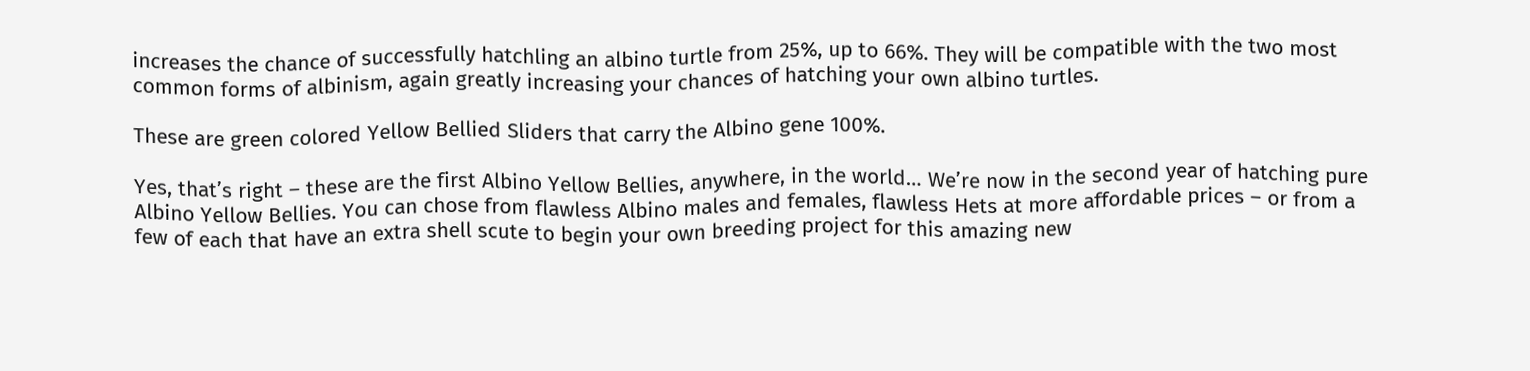increases the chance of successfully hatchling an albino turtle from 25%, up to 66%. They will be compatible with the two most common forms of albinism, again greatly increasing your chances of hatching your own albino turtles.

These are green colored Yellow Bellied Sliders that carry the Albino gene 100%.

Yes, that’s right – these are the first Albino Yellow Bellies, anywhere, in the world… We’re now in the second year of hatching pure Albino Yellow Bellies. You can chose from flawless Albino males and females, flawless Hets at more affordable prices – or from a few of each that have an extra shell scute to begin your own breeding project for this amazing new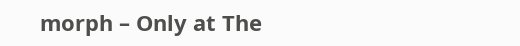morph – Only at The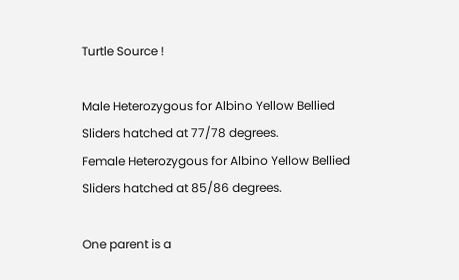Turtle Source !

Male Heterozygous for Albino Yellow Bellied Sliders hatched at 77/78 degrees.
Female Heterozygous for Albino Yellow Bellied Sliders hatched at 85/86 degrees.

One parent is a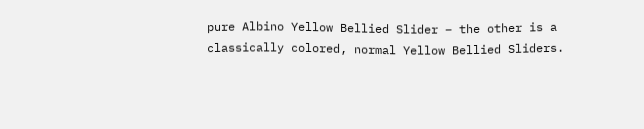pure Albino Yellow Bellied Slider – the other is a classically colored, normal Yellow Bellied Sliders.